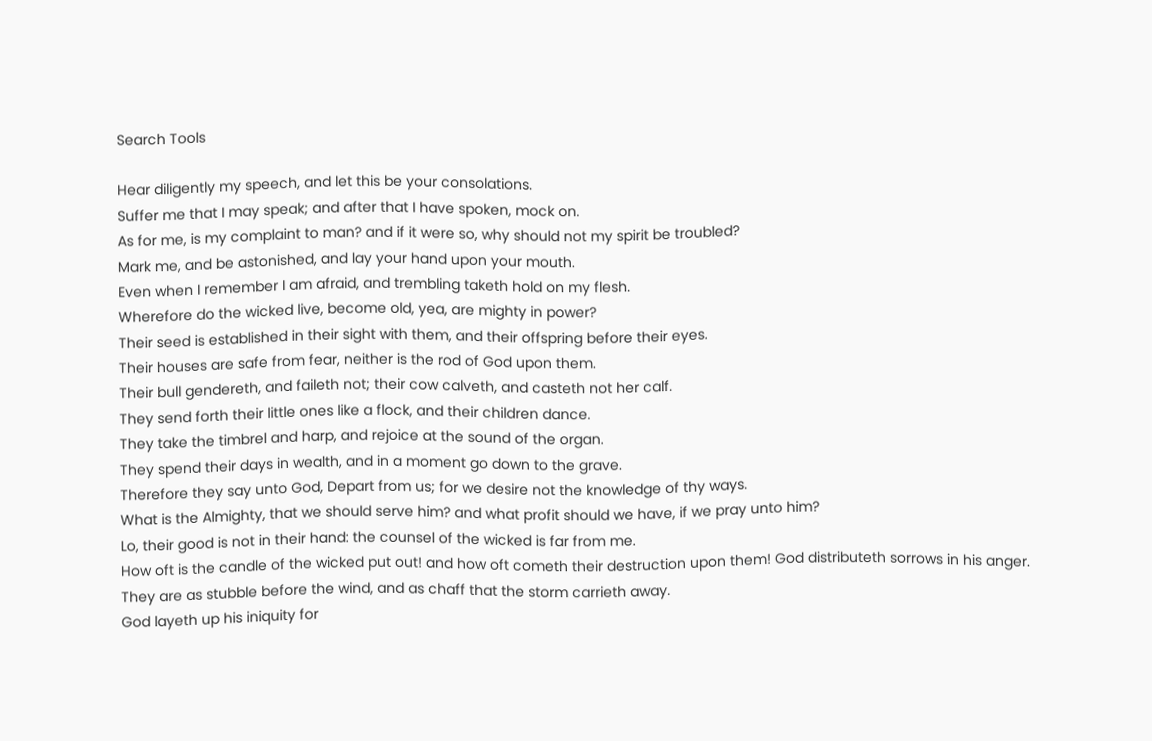Search Tools

Hear diligently my speech, and let this be your consolations.
Suffer me that I may speak; and after that I have spoken, mock on.
As for me, is my complaint to man? and if it were so, why should not my spirit be troubled?
Mark me, and be astonished, and lay your hand upon your mouth.
Even when I remember I am afraid, and trembling taketh hold on my flesh.
Wherefore do the wicked live, become old, yea, are mighty in power?
Their seed is established in their sight with them, and their offspring before their eyes.
Their houses are safe from fear, neither is the rod of God upon them.
Their bull gendereth, and faileth not; their cow calveth, and casteth not her calf.
They send forth their little ones like a flock, and their children dance.
They take the timbrel and harp, and rejoice at the sound of the organ.
They spend their days in wealth, and in a moment go down to the grave.
Therefore they say unto God, Depart from us; for we desire not the knowledge of thy ways.
What is the Almighty, that we should serve him? and what profit should we have, if we pray unto him?
Lo, their good is not in their hand: the counsel of the wicked is far from me.
How oft is the candle of the wicked put out! and how oft cometh their destruction upon them! God distributeth sorrows in his anger.
They are as stubble before the wind, and as chaff that the storm carrieth away.
God layeth up his iniquity for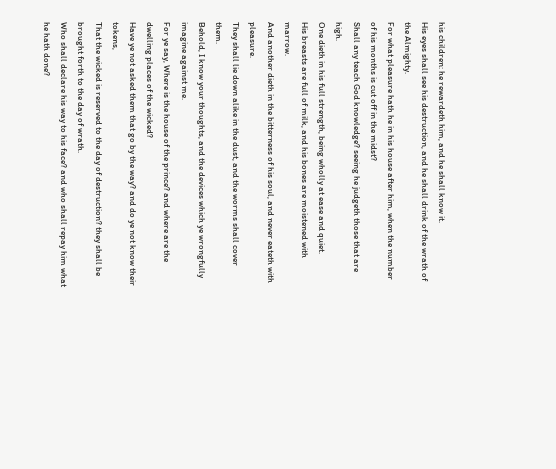his children: he rewardeth him, and he shall know it.
His eyes shall see his destruction, and he shall drink of the wrath of the Almighty.
For what pleasure hath he in his house after him, when the number of his months is cut off in the midst?
Shall any teach God knowledge? seeing he judgeth those that are high.
One dieth in his full strength, being wholly at ease and quiet.
His breasts are full of milk, and his bones are moistened with marrow.
And another dieth in the bitterness of his soul, and never eateth with pleasure.
They shall lie down alike in the dust, and the worms shall cover them.
Behold, I know your thoughts, and the devices which ye wrongfully imagine against me.
For ye say, Where is the house of the prince? and where are the dwelling places of the wicked?
Have ye not asked them that go by the way? and do ye not know their tokens,
That the wicked is reserved to the day of destruction? they shall be brought forth to the day of wrath.
Who shall declare his way to his face? and who shall repay him what he hath done?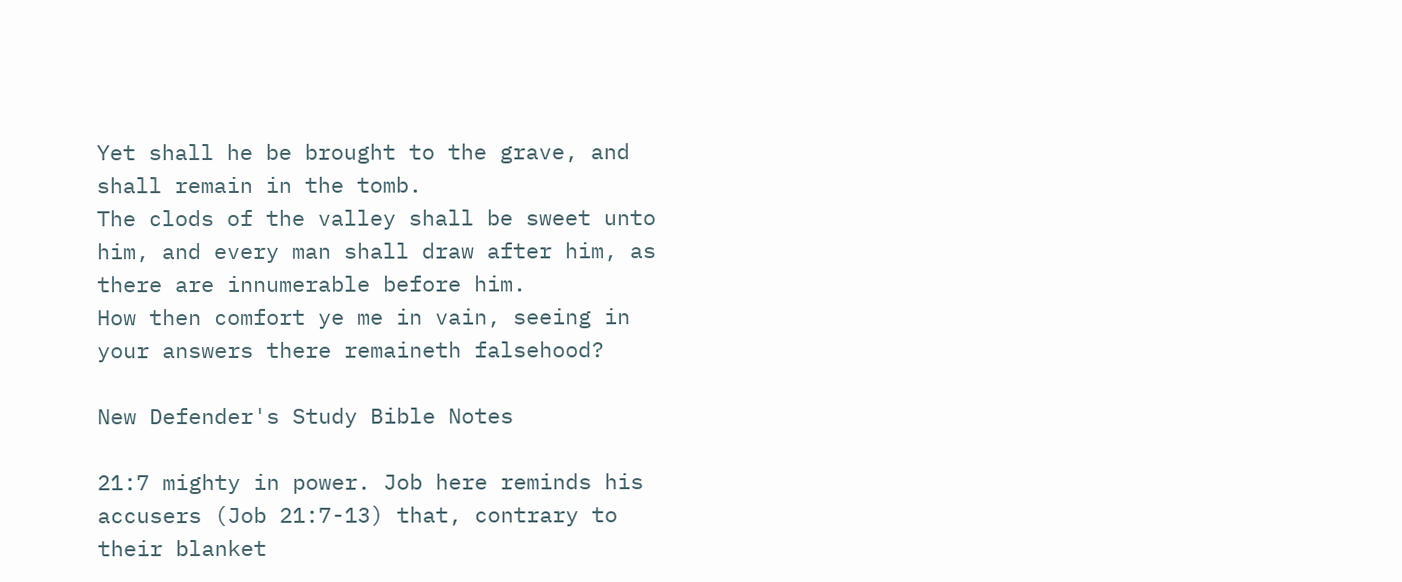Yet shall he be brought to the grave, and shall remain in the tomb.
The clods of the valley shall be sweet unto him, and every man shall draw after him, as there are innumerable before him.
How then comfort ye me in vain, seeing in your answers there remaineth falsehood?

New Defender's Study Bible Notes

21:7 mighty in power. Job here reminds his accusers (Job 21:7-13) that, contrary to their blanket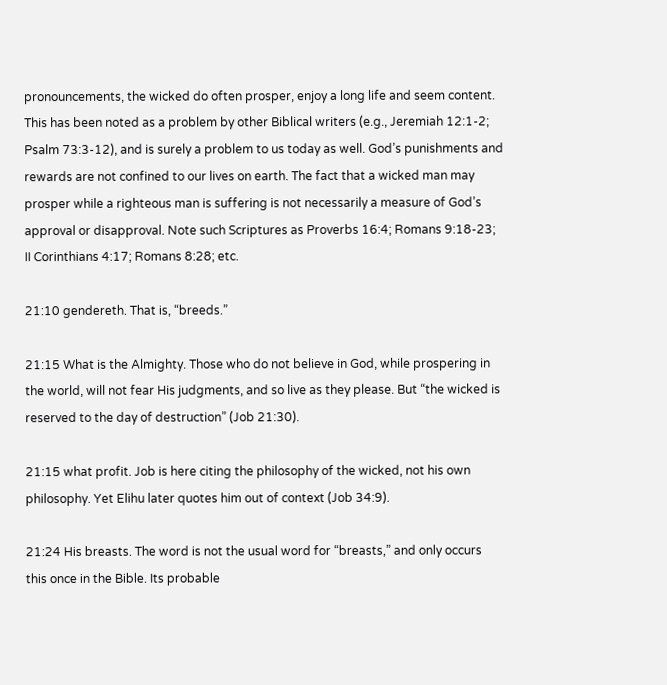pronouncements, the wicked do often prosper, enjoy a long life and seem content. This has been noted as a problem by other Biblical writers (e.g., Jeremiah 12:1-2; Psalm 73:3-12), and is surely a problem to us today as well. God’s punishments and rewards are not confined to our lives on earth. The fact that a wicked man may prosper while a righteous man is suffering is not necessarily a measure of God’s approval or disapproval. Note such Scriptures as Proverbs 16:4; Romans 9:18-23; II Corinthians 4:17; Romans 8:28; etc.

21:10 gendereth. That is, “breeds.”

21:15 What is the Almighty. Those who do not believe in God, while prospering in the world, will not fear His judgments, and so live as they please. But “the wicked is reserved to the day of destruction” (Job 21:30).

21:15 what profit. Job is here citing the philosophy of the wicked, not his own philosophy. Yet Elihu later quotes him out of context (Job 34:9).

21:24 His breasts. The word is not the usual word for “breasts,” and only occurs this once in the Bible. Its probable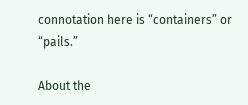connotation here is “containers” or “pails.”

About the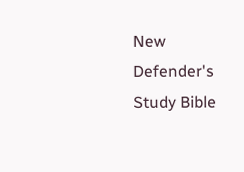New Defender's Study Bible